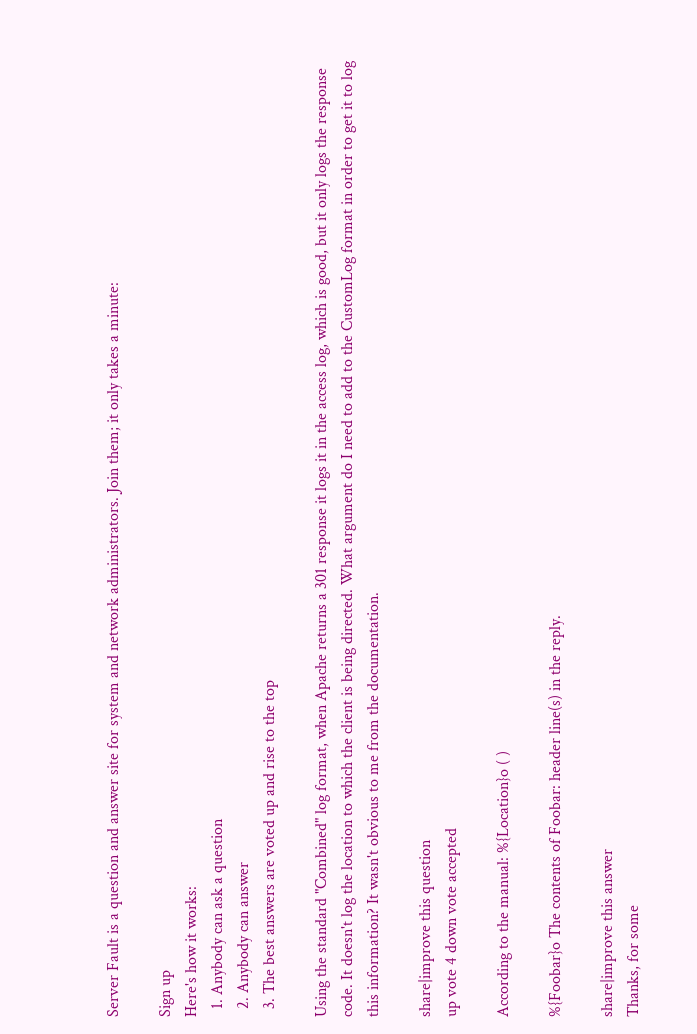Server Fault is a question and answer site for system and network administrators. Join them; it only takes a minute:

Sign up
Here's how it works:
  1. Anybody can ask a question
  2. Anybody can answer
  3. The best answers are voted up and rise to the top

Using the standard "Combined" log format, when Apache returns a 301 response it logs it in the access log, which is good, but it only logs the response code. It doesn't log the location to which the client is being directed. What argument do I need to add to the CustomLog format in order to get it to log this information? It wasn't obvious to me from the documentation.

share|improve this question
up vote 4 down vote accepted

According to the manual: %{Location}o ( )

%{Foobar}o The contents of Foobar: header line(s) in the reply.

share|improve this answer
Thanks, for some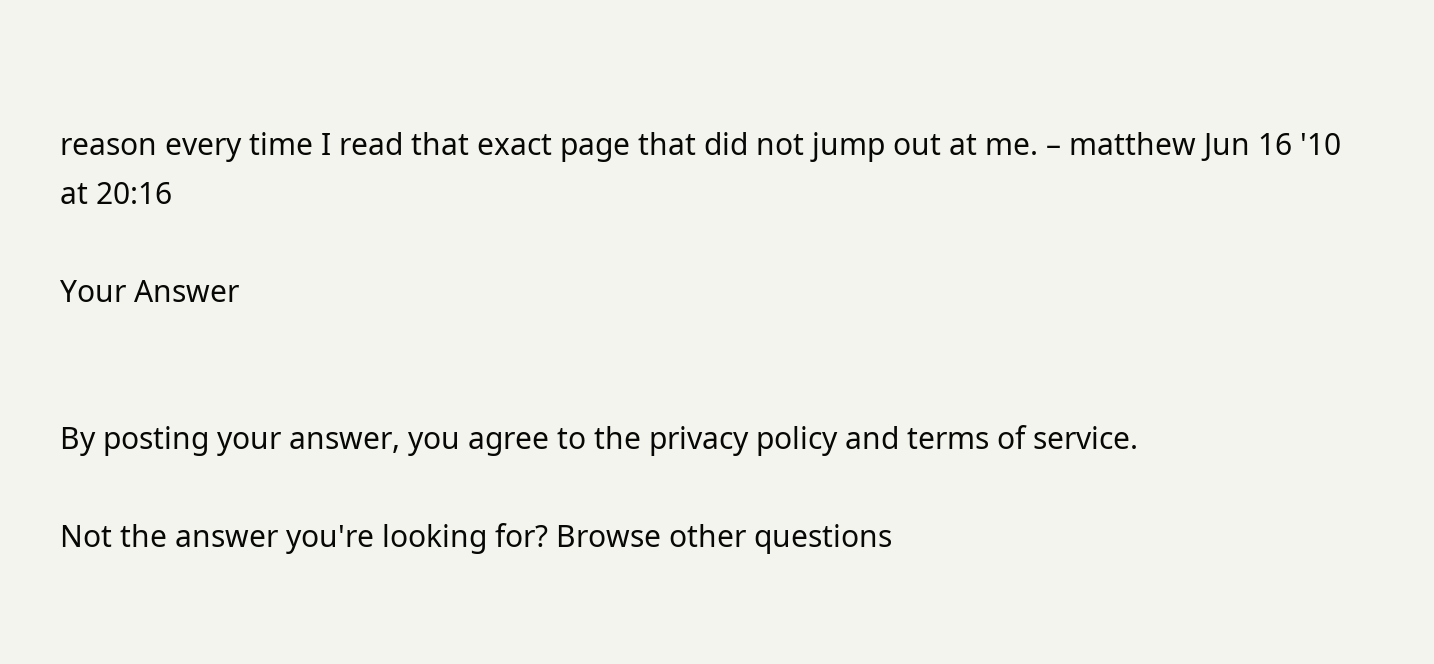reason every time I read that exact page that did not jump out at me. – matthew Jun 16 '10 at 20:16

Your Answer


By posting your answer, you agree to the privacy policy and terms of service.

Not the answer you're looking for? Browse other questions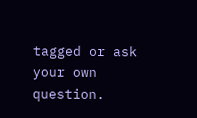tagged or ask your own question.